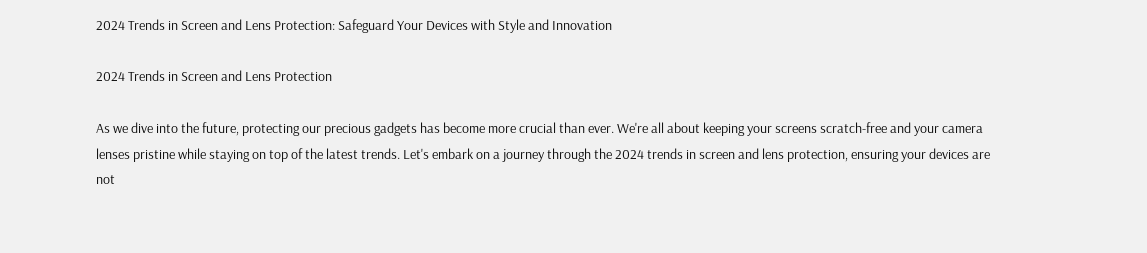2024 Trends in Screen and Lens Protection: Safeguard Your Devices with Style and Innovation

2024 Trends in Screen and Lens Protection

As we dive into the future, protecting our precious gadgets has become more crucial than ever. We're all about keeping your screens scratch-free and your camera lenses pristine while staying on top of the latest trends. Let's embark on a journey through the 2024 trends in screen and lens protection, ensuring your devices are not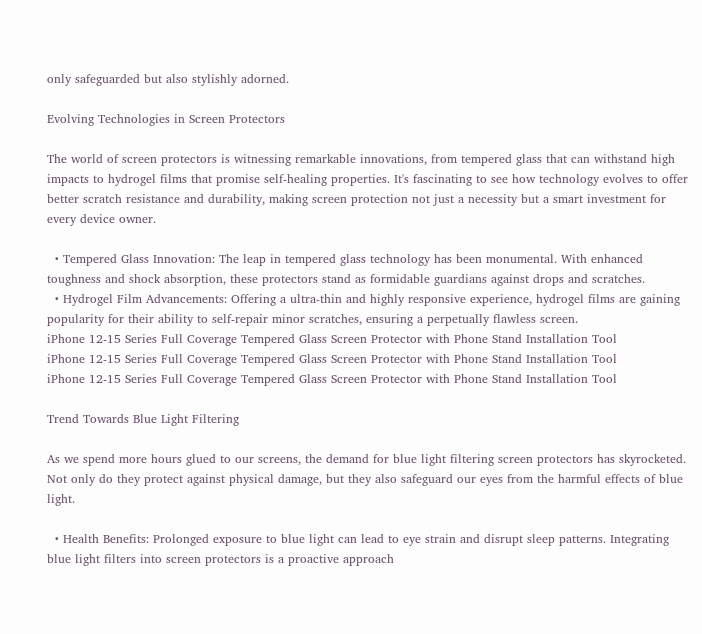only safeguarded but also stylishly adorned.

Evolving Technologies in Screen Protectors

The world of screen protectors is witnessing remarkable innovations, from tempered glass that can withstand high impacts to hydrogel films that promise self-healing properties. It's fascinating to see how technology evolves to offer better scratch resistance and durability, making screen protection not just a necessity but a smart investment for every device owner.

  • Tempered Glass Innovation: The leap in tempered glass technology has been monumental. With enhanced toughness and shock absorption, these protectors stand as formidable guardians against drops and scratches.
  • Hydrogel Film Advancements: Offering a ultra-thin and highly responsive experience, hydrogel films are gaining popularity for their ability to self-repair minor scratches, ensuring a perpetually flawless screen.
iPhone 12-15 Series Full Coverage Tempered Glass Screen Protector with Phone Stand Installation Tool
iPhone 12-15 Series Full Coverage Tempered Glass Screen Protector with Phone Stand Installation Tool
iPhone 12-15 Series Full Coverage Tempered Glass Screen Protector with Phone Stand Installation Tool

Trend Towards Blue Light Filtering

As we spend more hours glued to our screens, the demand for blue light filtering screen protectors has skyrocketed. Not only do they protect against physical damage, but they also safeguard our eyes from the harmful effects of blue light.

  • Health Benefits: Prolonged exposure to blue light can lead to eye strain and disrupt sleep patterns. Integrating blue light filters into screen protectors is a proactive approach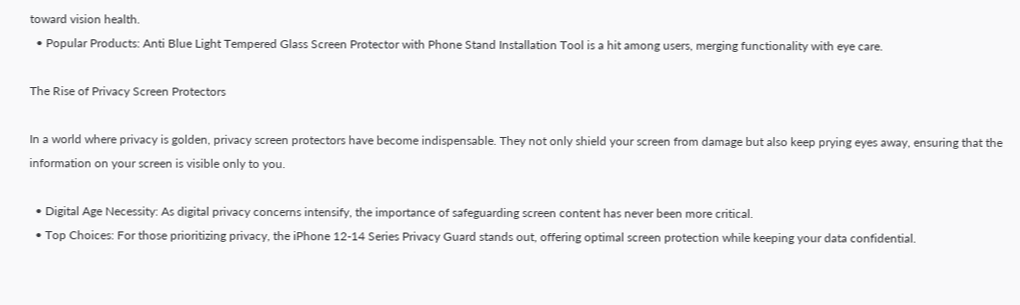toward vision health.
  • Popular Products: Anti Blue Light Tempered Glass Screen Protector with Phone Stand Installation Tool is a hit among users, merging functionality with eye care.

The Rise of Privacy Screen Protectors

In a world where privacy is golden, privacy screen protectors have become indispensable. They not only shield your screen from damage but also keep prying eyes away, ensuring that the information on your screen is visible only to you.

  • Digital Age Necessity: As digital privacy concerns intensify, the importance of safeguarding screen content has never been more critical.
  • Top Choices: For those prioritizing privacy, the iPhone 12-14 Series Privacy Guard stands out, offering optimal screen protection while keeping your data confidential.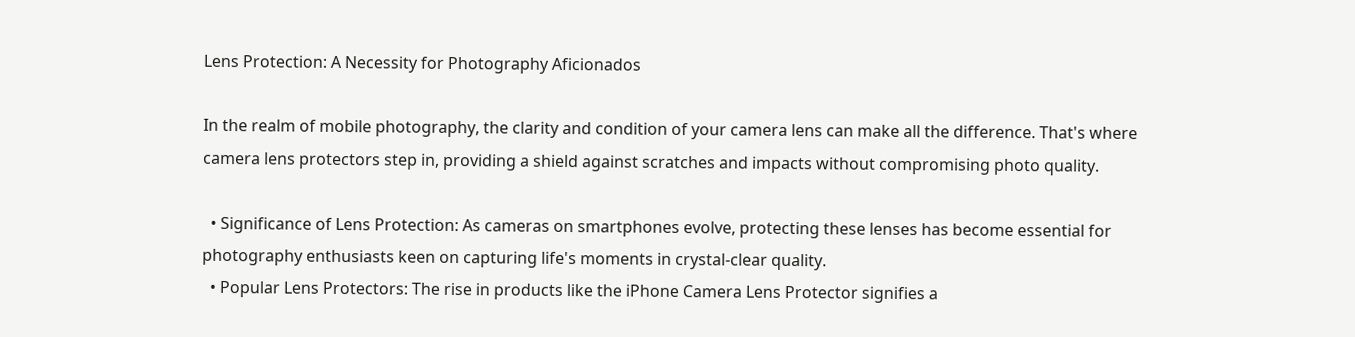Lens Protection: A Necessity for Photography Aficionados

In the realm of mobile photography, the clarity and condition of your camera lens can make all the difference. That's where camera lens protectors step in, providing a shield against scratches and impacts without compromising photo quality.

  • Significance of Lens Protection: As cameras on smartphones evolve, protecting these lenses has become essential for photography enthusiasts keen on capturing life's moments in crystal-clear quality.
  • Popular Lens Protectors: The rise in products like the iPhone Camera Lens Protector signifies a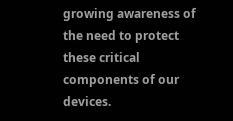growing awareness of the need to protect these critical components of our devices.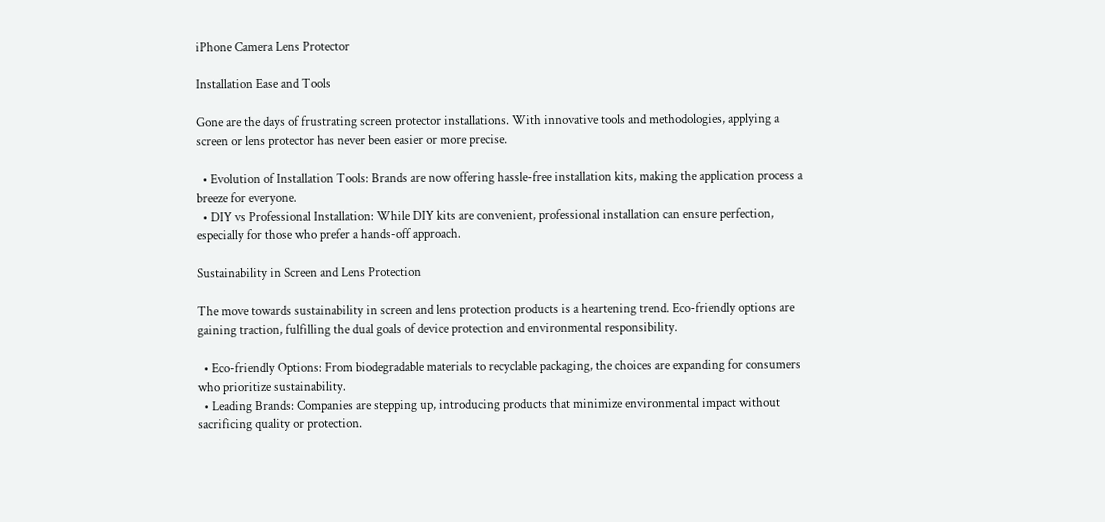iPhone Camera Lens Protector

Installation Ease and Tools

Gone are the days of frustrating screen protector installations. With innovative tools and methodologies, applying a screen or lens protector has never been easier or more precise.

  • Evolution of Installation Tools: Brands are now offering hassle-free installation kits, making the application process a breeze for everyone.
  • DIY vs Professional Installation: While DIY kits are convenient, professional installation can ensure perfection, especially for those who prefer a hands-off approach.

Sustainability in Screen and Lens Protection

The move towards sustainability in screen and lens protection products is a heartening trend. Eco-friendly options are gaining traction, fulfilling the dual goals of device protection and environmental responsibility.

  • Eco-friendly Options: From biodegradable materials to recyclable packaging, the choices are expanding for consumers who prioritize sustainability.
  • Leading Brands: Companies are stepping up, introducing products that minimize environmental impact without sacrificing quality or protection.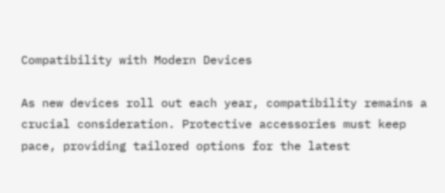Compatibility with Modern Devices

As new devices roll out each year, compatibility remains a crucial consideration. Protective accessories must keep pace, providing tailored options for the latest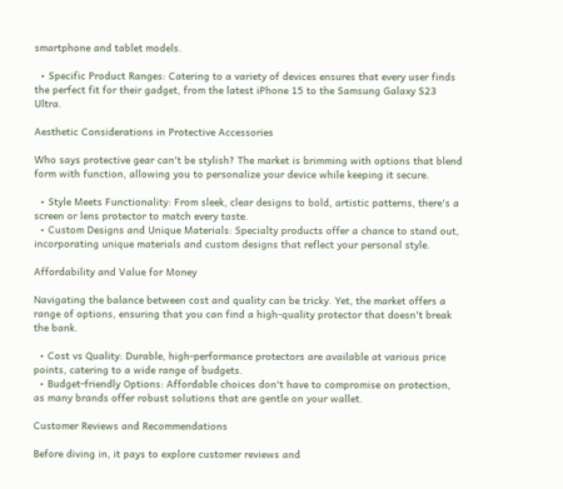smartphone and tablet models.

  • Specific Product Ranges: Catering to a variety of devices ensures that every user finds the perfect fit for their gadget, from the latest iPhone 15 to the Samsung Galaxy S23 Ultra.

Aesthetic Considerations in Protective Accessories

Who says protective gear can't be stylish? The market is brimming with options that blend form with function, allowing you to personalize your device while keeping it secure.

  • Style Meets Functionality: From sleek, clear designs to bold, artistic patterns, there's a screen or lens protector to match every taste.
  • Custom Designs and Unique Materials: Specialty products offer a chance to stand out, incorporating unique materials and custom designs that reflect your personal style.

Affordability and Value for Money

Navigating the balance between cost and quality can be tricky. Yet, the market offers a range of options, ensuring that you can find a high-quality protector that doesn't break the bank.

  • Cost vs Quality: Durable, high-performance protectors are available at various price points, catering to a wide range of budgets.
  • Budget-friendly Options: Affordable choices don't have to compromise on protection, as many brands offer robust solutions that are gentle on your wallet.

Customer Reviews and Recommendations

Before diving in, it pays to explore customer reviews and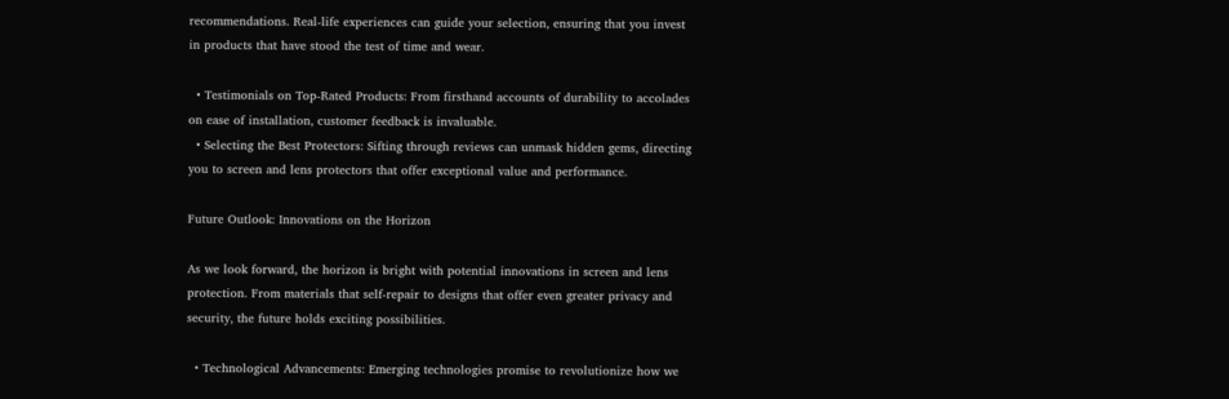recommendations. Real-life experiences can guide your selection, ensuring that you invest in products that have stood the test of time and wear.

  • Testimonials on Top-Rated Products: From firsthand accounts of durability to accolades on ease of installation, customer feedback is invaluable.
  • Selecting the Best Protectors: Sifting through reviews can unmask hidden gems, directing you to screen and lens protectors that offer exceptional value and performance.

Future Outlook: Innovations on the Horizon

As we look forward, the horizon is bright with potential innovations in screen and lens protection. From materials that self-repair to designs that offer even greater privacy and security, the future holds exciting possibilities.

  • Technological Advancements: Emerging technologies promise to revolutionize how we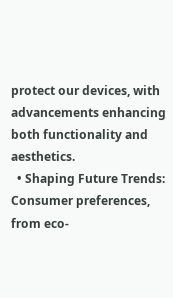protect our devices, with advancements enhancing both functionality and aesthetics.
  • Shaping Future Trends: Consumer preferences, from eco-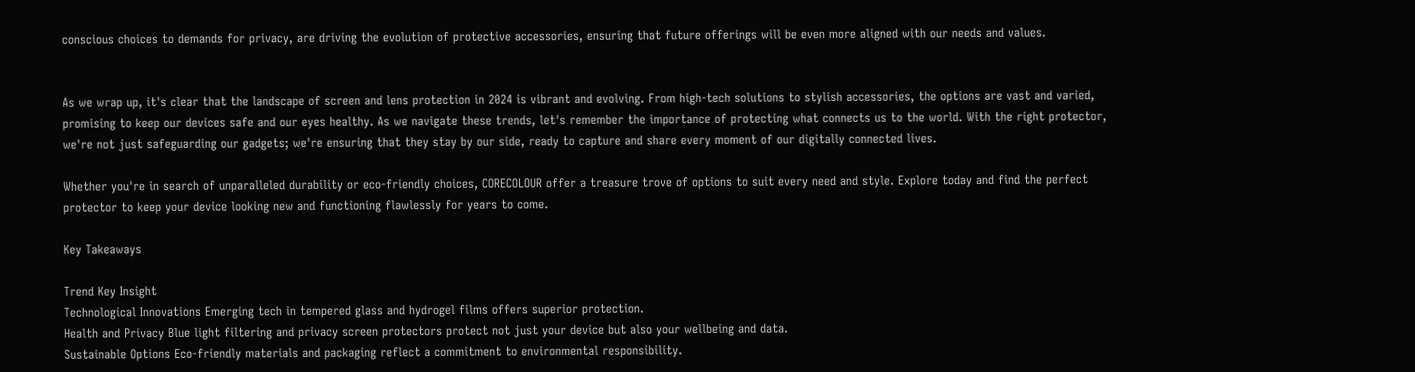conscious choices to demands for privacy, are driving the evolution of protective accessories, ensuring that future offerings will be even more aligned with our needs and values.


As we wrap up, it's clear that the landscape of screen and lens protection in 2024 is vibrant and evolving. From high-tech solutions to stylish accessories, the options are vast and varied, promising to keep our devices safe and our eyes healthy. As we navigate these trends, let's remember the importance of protecting what connects us to the world. With the right protector, we're not just safeguarding our gadgets; we're ensuring that they stay by our side, ready to capture and share every moment of our digitally connected lives.

Whether you're in search of unparalleled durability or eco-friendly choices, CORECOLOUR offer a treasure trove of options to suit every need and style. Explore today and find the perfect protector to keep your device looking new and functioning flawlessly for years to come.

Key Takeaways

Trend Key Insight
Technological Innovations Emerging tech in tempered glass and hydrogel films offers superior protection.
Health and Privacy Blue light filtering and privacy screen protectors protect not just your device but also your wellbeing and data.
Sustainable Options Eco-friendly materials and packaging reflect a commitment to environmental responsibility.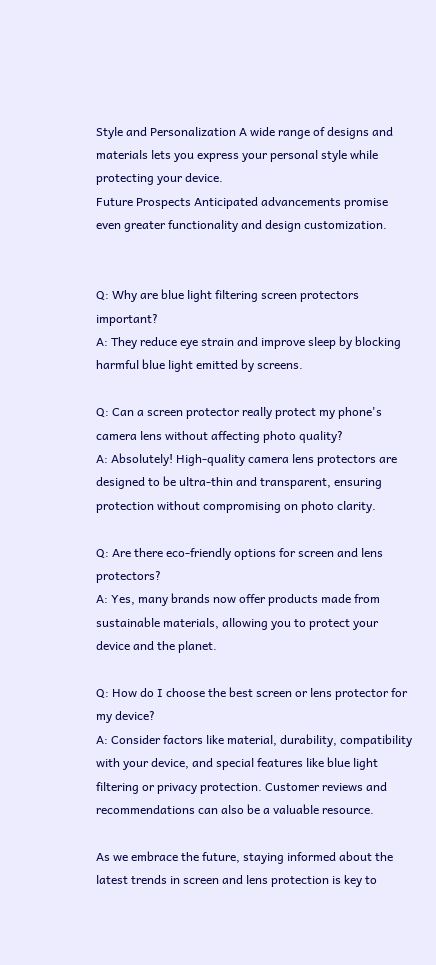Style and Personalization A wide range of designs and materials lets you express your personal style while protecting your device.
Future Prospects Anticipated advancements promise even greater functionality and design customization.


Q: Why are blue light filtering screen protectors important?
A: They reduce eye strain and improve sleep by blocking harmful blue light emitted by screens.

Q: Can a screen protector really protect my phone's camera lens without affecting photo quality?
A: Absolutely! High-quality camera lens protectors are designed to be ultra-thin and transparent, ensuring protection without compromising on photo clarity.

Q: Are there eco-friendly options for screen and lens protectors?
A: Yes, many brands now offer products made from sustainable materials, allowing you to protect your device and the planet.

Q: How do I choose the best screen or lens protector for my device?
A: Consider factors like material, durability, compatibility with your device, and special features like blue light filtering or privacy protection. Customer reviews and recommendations can also be a valuable resource.

As we embrace the future, staying informed about the latest trends in screen and lens protection is key to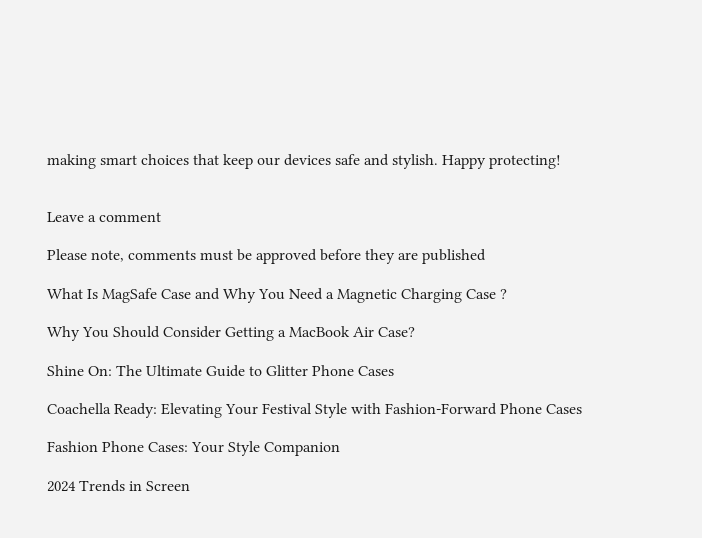making smart choices that keep our devices safe and stylish. Happy protecting!


Leave a comment

Please note, comments must be approved before they are published

What Is MagSafe Case and Why You Need a Magnetic Charging Case ?

Why You Should Consider Getting a MacBook Air Case?

Shine On: The Ultimate Guide to Glitter Phone Cases

Coachella Ready: Elevating Your Festival Style with Fashion-Forward Phone Cases

Fashion Phone Cases: Your Style Companion

2024 Trends in Screen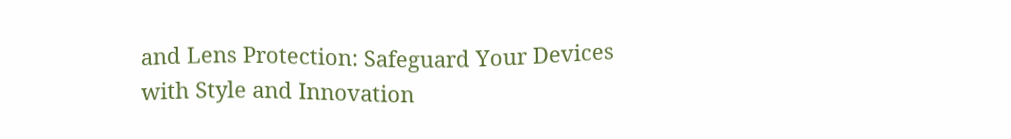and Lens Protection: Safeguard Your Devices with Style and Innovation